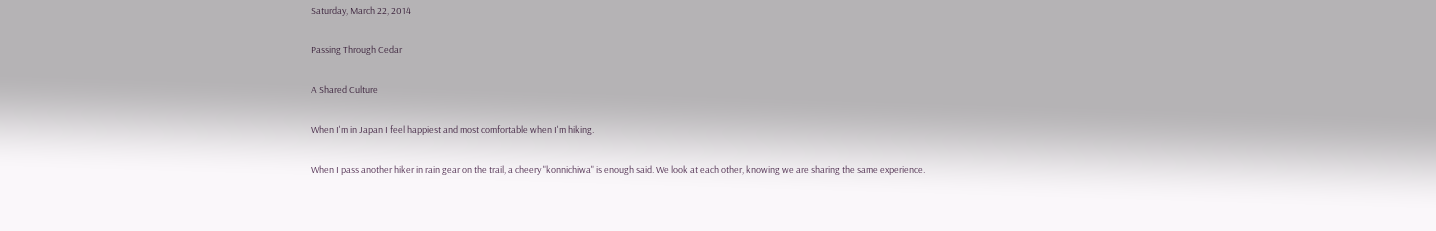Saturday, March 22, 2014

Passing Through Cedar

A Shared Culture

When I'm in Japan I feel happiest and most comfortable when I'm hiking.

When I pass another hiker in rain gear on the trail, a cheery "konnichiwa" is enough said. We look at each other, knowing we are sharing the same experience.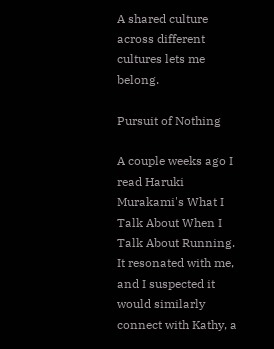A shared culture across different cultures lets me belong.

Pursuit of Nothing

A couple weeks ago I read Haruki Murakami's What I Talk About When I Talk About Running. It resonated with me, and I suspected it would similarly connect with Kathy, a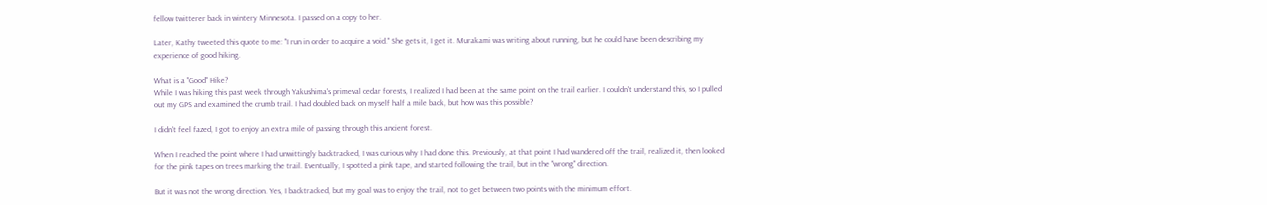fellow twitterer back in wintery Minnesota. I passed on a copy to her.

Later, Kathy tweeted this quote to me: "I run in order to acquire a void." She gets it, I get it. Murakami was writing about running, but he could have been describing my experience of good hiking.

What is a "Good" Hike?
While I was hiking this past week through Yakushima's primeval cedar forests, I realized I had been at the same point on the trail earlier. I couldn't understand this, so I pulled out my GPS and examined the crumb trail. I had doubled back on myself half a mile back, but how was this possible?

I didn't feel fazed, I got to enjoy an extra mile of passing through this ancient forest.

When I reached the point where I had unwittingly backtracked, I was curious why I had done this. Previously, at that point I had wandered off the trail, realized it, then looked for the pink tapes on trees marking the trail. Eventually, I spotted a pink tape, and started following the trail, but in the "wrong" direction.

But it was not the wrong direction. Yes, I backtracked, but my goal was to enjoy the trail, not to get between two points with the minimum effort.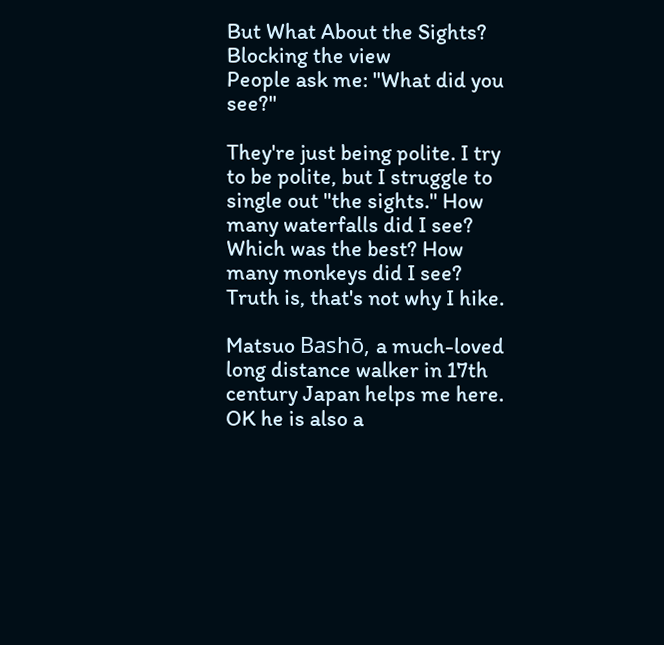But What About the Sights?
Blocking the view
People ask me: "What did you see?"

They're just being polite. I try to be polite, but I struggle to single out "the sights." How many waterfalls did I see? Which was the best? How many monkeys did I see? Truth is, that's not why I hike.

Matsuo Bashō, a much-loved long distance walker in 17th century Japan helps me here. OK he is also a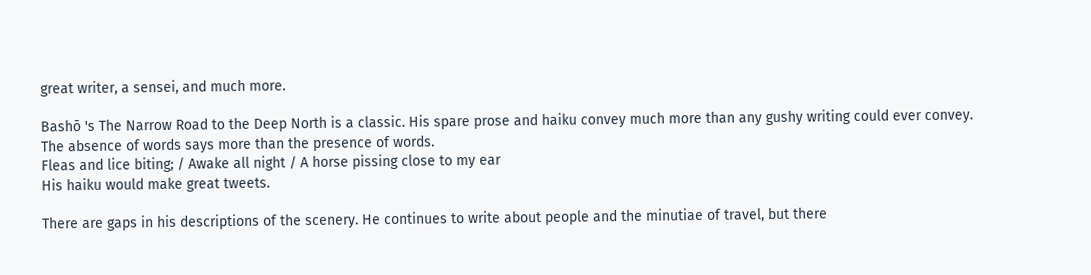great writer, a sensei, and much more.

Bashō 's The Narrow Road to the Deep North is a classic. His spare prose and haiku convey much more than any gushy writing could ever convey. The absence of words says more than the presence of words.
Fleas and lice biting; / Awake all night / A horse pissing close to my ear
His haiku would make great tweets.

There are gaps in his descriptions of the scenery. He continues to write about people and the minutiae of travel, but there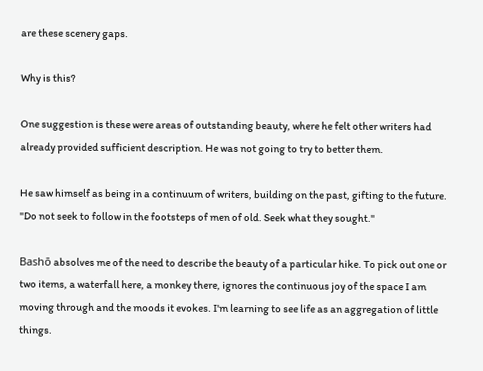are these scenery gaps.

Why is this?

One suggestion is these were areas of outstanding beauty, where he felt other writers had already provided sufficient description. He was not going to try to better them.

He saw himself as being in a continuum of writers, building on the past, gifting to the future. "Do not seek to follow in the footsteps of men of old. Seek what they sought."

Bashō absolves me of the need to describe the beauty of a particular hike. To pick out one or two items, a waterfall here, a monkey there, ignores the continuous joy of the space I am moving through and the moods it evokes. I'm learning to see life as an aggregation of little things.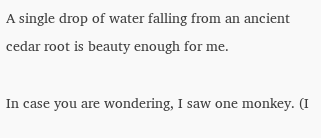A single drop of water falling from an ancient cedar root is beauty enough for me.

In case you are wondering, I saw one monkey. (I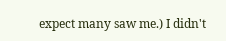expect many saw me.) I didn't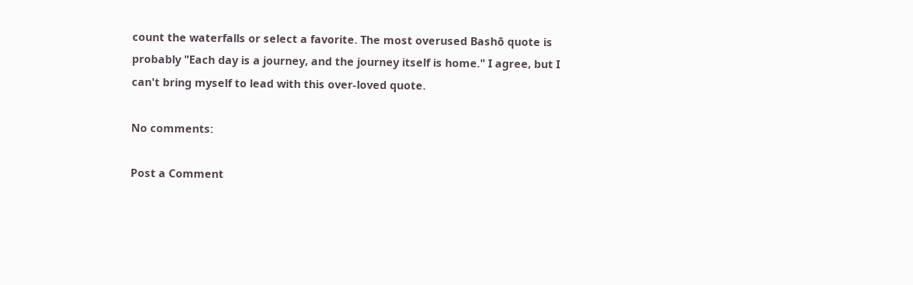count the waterfalls or select a favorite. The most overused Bashō quote is probably "Each day is a journey, and the journey itself is home." I agree, but I can't bring myself to lead with this over-loved quote.

No comments:

Post a Comment